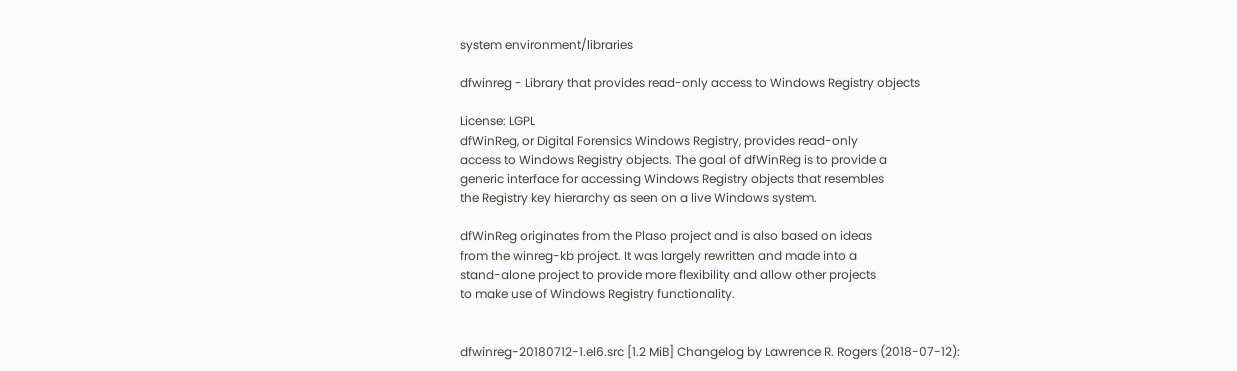system environment/libraries

dfwinreg - Library that provides read-only access to Windows Registry objects

License: LGPL
dfWinReg, or Digital Forensics Windows Registry, provides read-only
access to Windows Registry objects. The goal of dfWinReg is to provide a
generic interface for accessing Windows Registry objects that resembles
the Registry key hierarchy as seen on a live Windows system.

dfWinReg originates from the Plaso project and is also based on ideas
from the winreg-kb project. It was largely rewritten and made into a
stand-alone project to provide more flexibility and allow other projects
to make use of Windows Registry functionality.


dfwinreg-20180712-1.el6.src [1.2 MiB] Changelog by Lawrence R. Rogers (2018-07-12):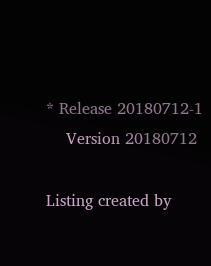* Release 20180712-1
    Version 20180712

Listing created by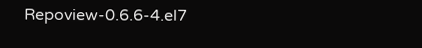Repoview-0.6.6-4.el7